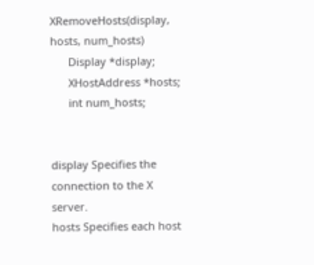XRemoveHosts(display, hosts, num_hosts)
      Display *display;
      XHostAddress *hosts;
      int num_hosts;


display Specifies the connection to the X server.
hosts Specifies each host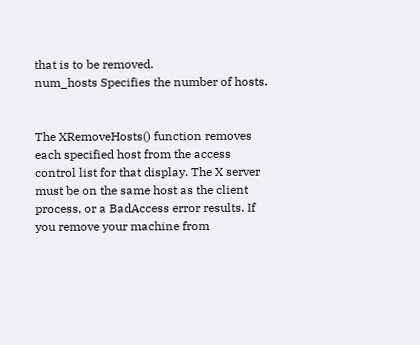that is to be removed.
num_hosts Specifies the number of hosts.


The XRemoveHosts() function removes each specified host from the access control list for that display. The X server must be on the same host as the client process, or a BadAccess error results. If you remove your machine from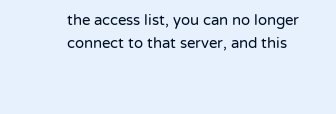the access list, you can no longer connect to that server, and this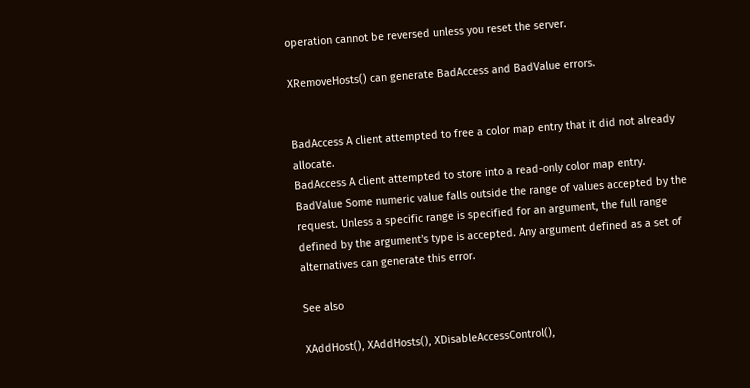operation cannot be reversed unless you reset the server.

XRemoveHosts() can generate BadAccess and BadValue errors.


BadAccess A client attempted to free a color map entry that it did not already allocate.
BadAccess A client attempted to store into a read-only color map entry.
BadValue Some numeric value falls outside the range of values accepted by the request. Unless a specific range is specified for an argument, the full range defined by the argument's type is accepted. Any argument defined as a set of alternatives can generate this error.

See also

XAddHost(), XAddHosts(), XDisableAccessControl(),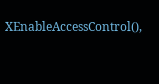XEnableAccessControl(),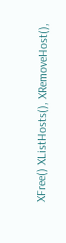XFree() XListHosts(), XRemoveHost(),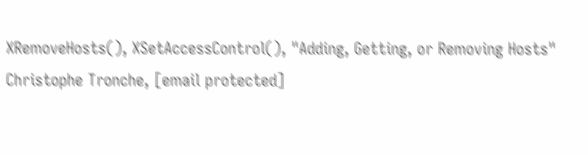XRemoveHosts(), XSetAccessControl(), "Adding, Getting, or Removing Hosts"
Christophe Tronche, [email protected]